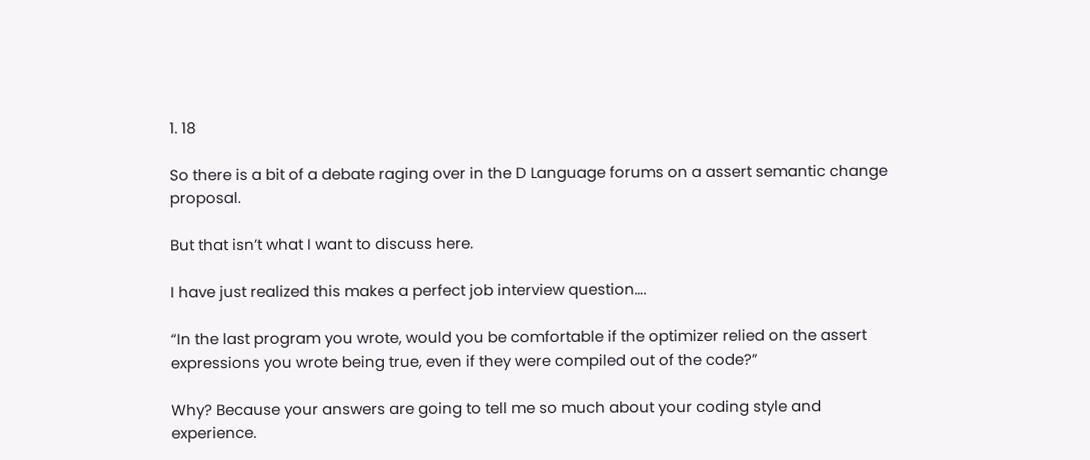1. 18

So there is a bit of a debate raging over in the D Language forums on a assert semantic change proposal.

But that isn’t what I want to discuss here.

I have just realized this makes a perfect job interview question….

“In the last program you wrote, would you be comfortable if the optimizer relied on the assert expressions you wrote being true, even if they were compiled out of the code?”

Why? Because your answers are going to tell me so much about your coding style and experience.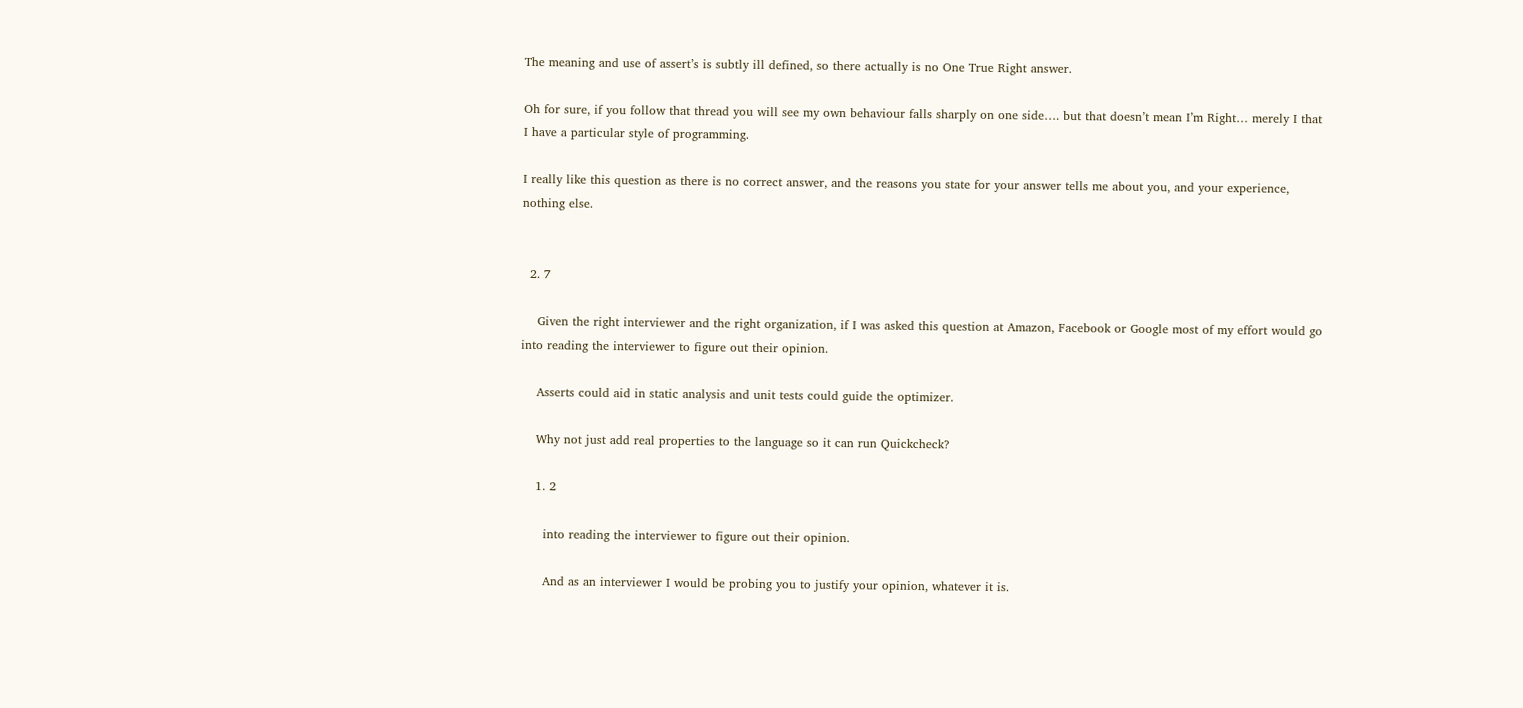The meaning and use of assert’s is subtly ill defined, so there actually is no One True Right answer.

Oh for sure, if you follow that thread you will see my own behaviour falls sharply on one side…. but that doesn’t mean I’m Right… merely I that I have a particular style of programming.

I really like this question as there is no correct answer, and the reasons you state for your answer tells me about you, and your experience, nothing else.


  2. 7

    Given the right interviewer and the right organization, if I was asked this question at Amazon, Facebook or Google most of my effort would go into reading the interviewer to figure out their opinion.

    Asserts could aid in static analysis and unit tests could guide the optimizer.

    Why not just add real properties to the language so it can run Quickcheck?

    1. 2

      into reading the interviewer to figure out their opinion.

      And as an interviewer I would be probing you to justify your opinion, whatever it is.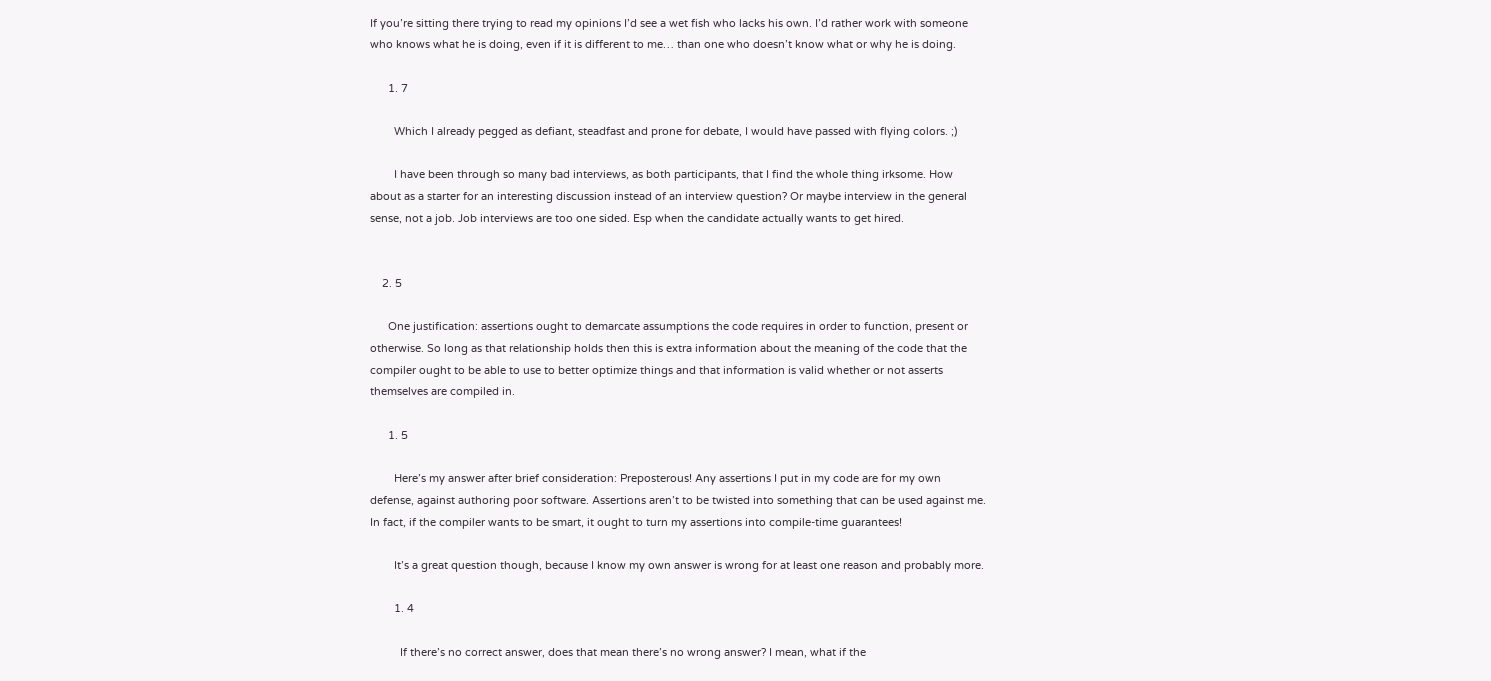If you’re sitting there trying to read my opinions I’d see a wet fish who lacks his own. I’d rather work with someone who knows what he is doing, even if it is different to me… than one who doesn’t know what or why he is doing.

      1. 7

        Which I already pegged as defiant, steadfast and prone for debate, I would have passed with flying colors. ;)

        I have been through so many bad interviews, as both participants, that I find the whole thing irksome. How about as a starter for an interesting discussion instead of an interview question? Or maybe interview in the general sense, not a job. Job interviews are too one sided. Esp when the candidate actually wants to get hired.


    2. 5

      One justification: assertions ought to demarcate assumptions the code requires in order to function, present or otherwise. So long as that relationship holds then this is extra information about the meaning of the code that the compiler ought to be able to use to better optimize things and that information is valid whether or not asserts themselves are compiled in.

      1. 5

        Here’s my answer after brief consideration: Preposterous! Any assertions I put in my code are for my own defense, against authoring poor software. Assertions aren’t to be twisted into something that can be used against me. In fact, if the compiler wants to be smart, it ought to turn my assertions into compile-time guarantees!

        It’s a great question though, because I know my own answer is wrong for at least one reason and probably more.

        1. 4

          If there’s no correct answer, does that mean there’s no wrong answer? I mean, what if the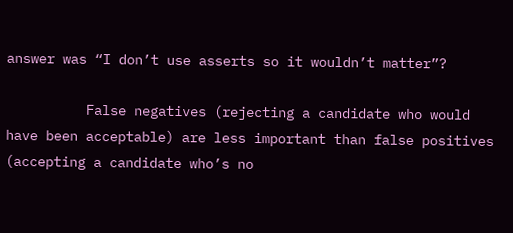answer was “I don’t use asserts so it wouldn’t matter”?

          False negatives (rejecting a candidate who would have been acceptable) are less important than false positives (accepting a candidate who’s no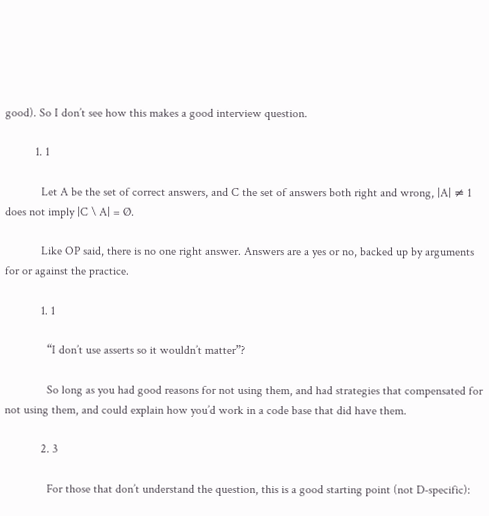good). So I don’t see how this makes a good interview question.

          1. 1

            Let A be the set of correct answers, and C the set of answers both right and wrong, |A| ≠ 1 does not imply |C \ A| = Ø.

            Like OP said, there is no one right answer. Answers are a yes or no, backed up by arguments for or against the practice.

            1. 1

              “I don’t use asserts so it wouldn’t matter”?

              So long as you had good reasons for not using them, and had strategies that compensated for not using them, and could explain how you’d work in a code base that did have them.

            2. 3

              For those that don’t understand the question, this is a good starting point (not D-specific):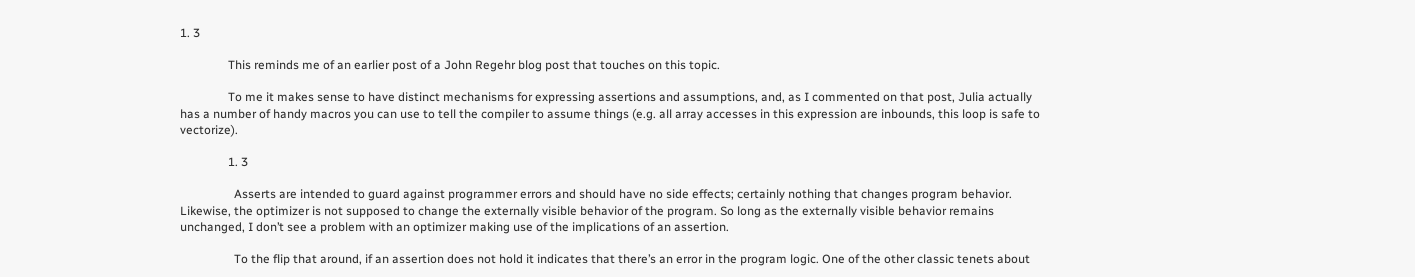1. 3

                This reminds me of an earlier post of a John Regehr blog post that touches on this topic.

                To me it makes sense to have distinct mechanisms for expressing assertions and assumptions, and, as I commented on that post, Julia actually has a number of handy macros you can use to tell the compiler to assume things (e.g. all array accesses in this expression are inbounds, this loop is safe to vectorize).

                1. 3

                  Asserts are intended to guard against programmer errors and should have no side effects; certainly nothing that changes program behavior. Likewise, the optimizer is not supposed to change the externally visible behavior of the program. So long as the externally visible behavior remains unchanged, I don’t see a problem with an optimizer making use of the implications of an assertion.

                  To the flip that around, if an assertion does not hold it indicates that there’s an error in the program logic. One of the other classic tenets about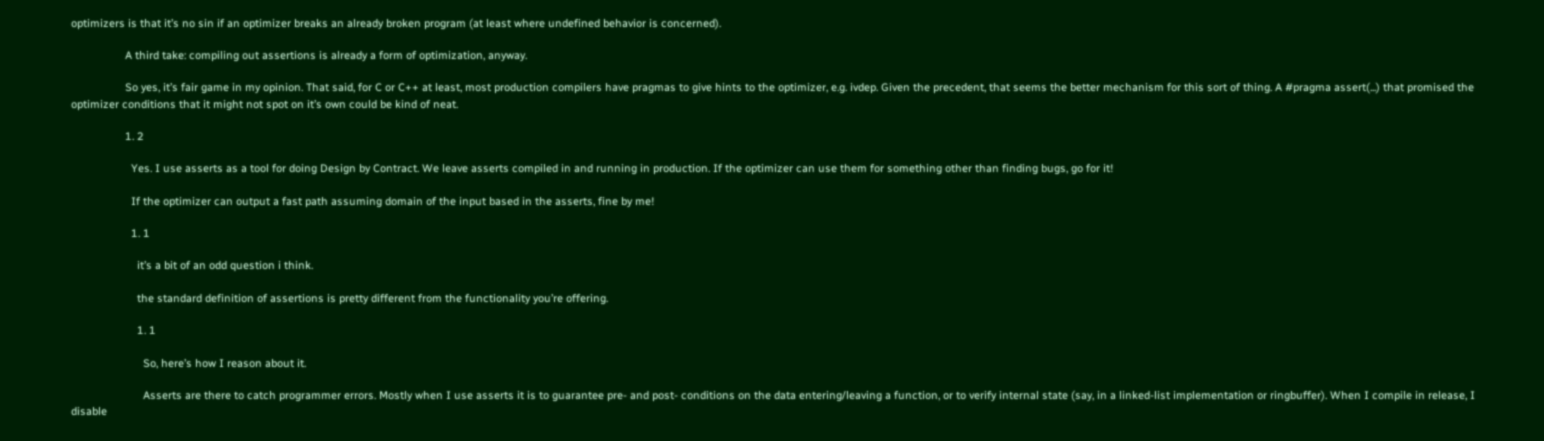optimizers is that it’s no sin if an optimizer breaks an already broken program (at least where undefined behavior is concerned).

                  A third take: compiling out assertions is already a form of optimization, anyway.

                  So yes, it’s fair game in my opinion. That said, for C or C++ at least, most production compilers have pragmas to give hints to the optimizer, e.g. ivdep. Given the precedent, that seems the better mechanism for this sort of thing. A #pragma assert(...) that promised the optimizer conditions that it might not spot on it’s own could be kind of neat.

                  1. 2

                    Yes. I use asserts as a tool for doing Design by Contract. We leave asserts compiled in and running in production. If the optimizer can use them for something other than finding bugs, go for it!

                    If the optimizer can output a fast path assuming domain of the input based in the asserts, fine by me!

                    1. 1

                      it’s a bit of an odd question i think.

                      the standard definition of assertions is pretty different from the functionality you’re offering.

                      1. 1

                        So, here’s how I reason about it.

                        Asserts are there to catch programmer errors. Mostly when I use asserts it is to guarantee pre- and post- conditions on the data entering/leaving a function, or to verify internal state (say, in a linked-list implementation or ringbuffer). When I compile in release, I disable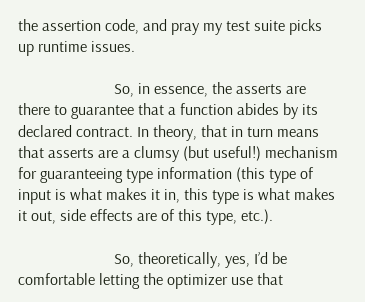the assertion code, and pray my test suite picks up runtime issues.

                        So, in essence, the asserts are there to guarantee that a function abides by its declared contract. In theory, that in turn means that asserts are a clumsy (but useful!) mechanism for guaranteeing type information (this type of input is what makes it in, this type is what makes it out, side effects are of this type, etc.).

                        So, theoretically, yes, I’d be comfortable letting the optimizer use that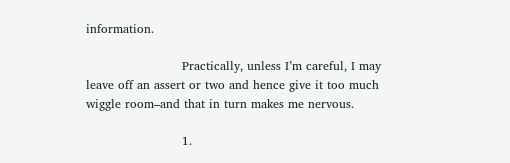information.

                        Practically, unless I’m careful, I may leave off an assert or two and hence give it too much wiggle room–and that in turn makes me nervous.

                        1.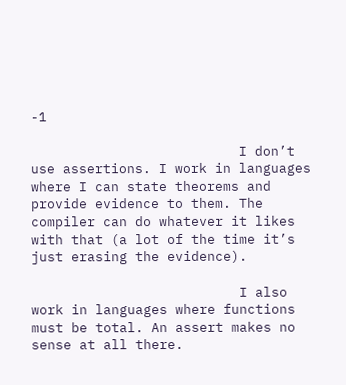-1

                          I don’t use assertions. I work in languages where I can state theorems and provide evidence to them. The compiler can do whatever it likes with that (a lot of the time it’s just erasing the evidence).

                          I also work in languages where functions must be total. An assert makes no sense at all there.